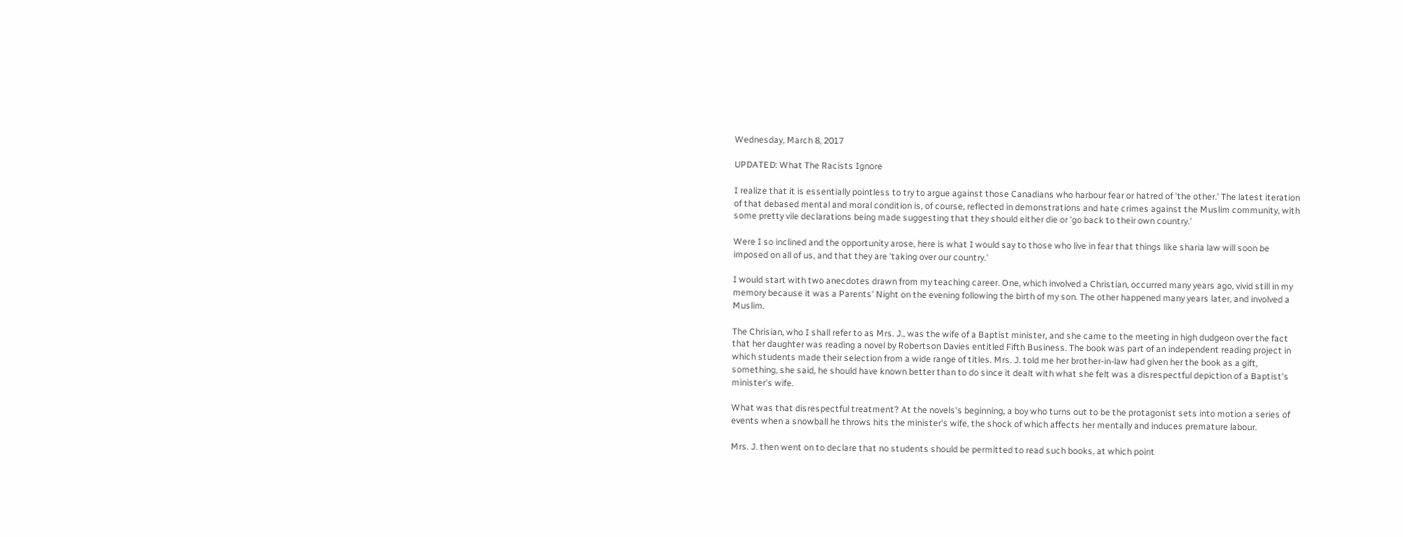Wednesday, March 8, 2017

UPDATED: What The Racists Ignore

I realize that it is essentially pointless to try to argue against those Canadians who harbour fear or hatred of 'the other.' The latest iteration of that debased mental and moral condition is, of course, reflected in demonstrations and hate crimes against the Muslim community, with some pretty vile declarations being made suggesting that they should either die or 'go back to their own country.'

Were I so inclined and the opportunity arose, here is what I would say to those who live in fear that things like sharia law will soon be imposed on all of us, and that they are 'taking over our country.'

I would start with two anecdotes drawn from my teaching career. One, which involved a Christian, occurred many years ago, vivid still in my memory because it was a Parents' Night on the evening following the birth of my son. The other happened many years later, and involved a Muslim.

The Chrisian, who I shall refer to as Mrs. J., was the wife of a Baptist minister, and she came to the meeting in high dudgeon over the fact that her daughter was reading a novel by Robertson Davies entitled Fifth Business. The book was part of an independent reading project in which students made their selection from a wide range of titles. Mrs. J. told me her brother-in-law had given her the book as a gift, something, she said, he should have known better than to do since it dealt with what she felt was a disrespectful depiction of a Baptist's minister's wife.

What was that disrespectful treatment? At the novels's beginning, a boy who turns out to be the protagonist sets into motion a series of events when a snowball he throws hits the minister's wife, the shock of which affects her mentally and induces premature labour.

Mrs. J. then went on to declare that no students should be permitted to read such books, at which point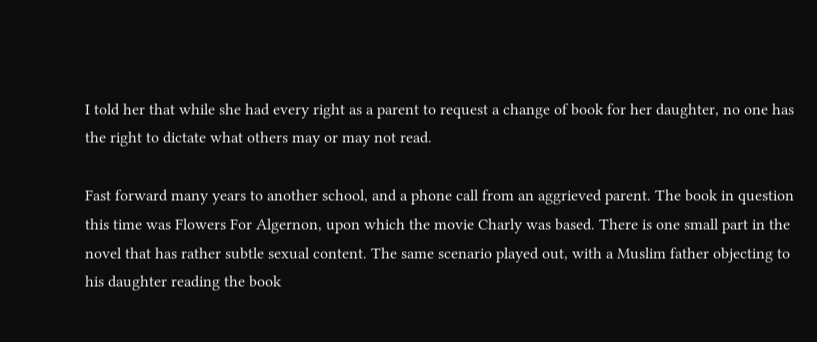I told her that while she had every right as a parent to request a change of book for her daughter, no one has the right to dictate what others may or may not read.

Fast forward many years to another school, and a phone call from an aggrieved parent. The book in question this time was Flowers For Algernon, upon which the movie Charly was based. There is one small part in the novel that has rather subtle sexual content. The same scenario played out, with a Muslim father objecting to his daughter reading the book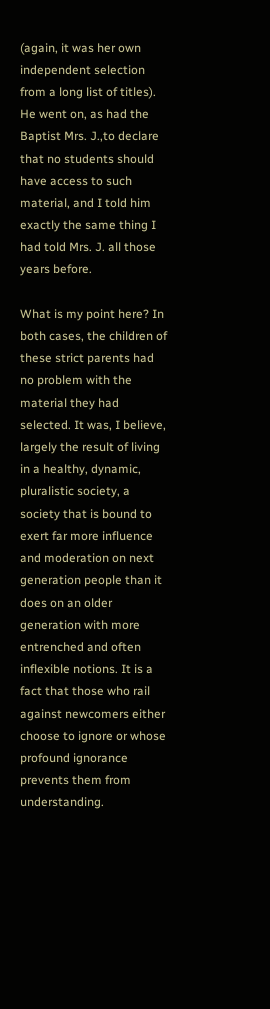(again, it was her own independent selection from a long list of titles). He went on, as had the Baptist Mrs. J.,to declare that no students should have access to such material, and I told him exactly the same thing I had told Mrs. J. all those years before.

What is my point here? In both cases, the children of these strict parents had no problem with the material they had selected. It was, I believe, largely the result of living in a healthy, dynamic, pluralistic society, a society that is bound to exert far more influence and moderation on next generation people than it does on an older generation with more entrenched and often inflexible notions. It is a fact that those who rail against newcomers either choose to ignore or whose profound ignorance prevents them from understanding.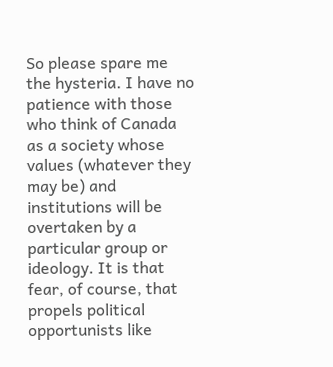So please spare me the hysteria. I have no patience with those who think of Canada as a society whose values (whatever they may be) and institutions will be overtaken by a particular group or ideology. It is that fear, of course, that propels political opportunists like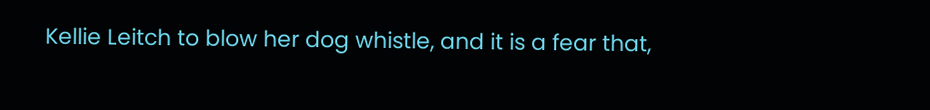Kellie Leitch to blow her dog whistle, and it is a fear that,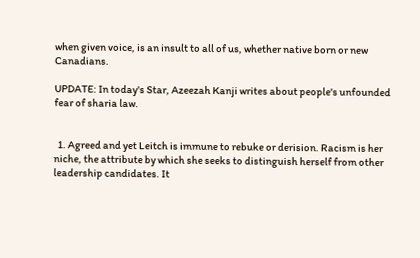when given voice, is an insult to all of us, whether native born or new Canadians.

UPDATE: In today's Star, Azeezah Kanji writes about people's unfounded fear of sharia law.


  1. Agreed and yet Leitch is immune to rebuke or derision. Racism is her niche, the attribute by which she seeks to distinguish herself from other leadership candidates. It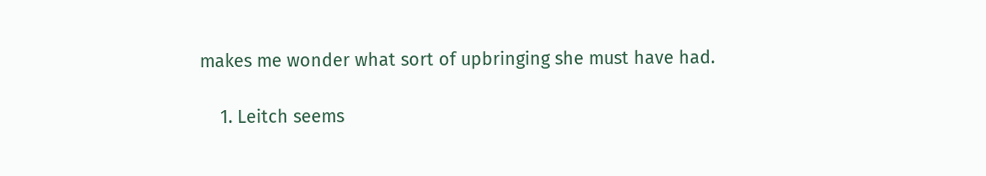makes me wonder what sort of upbringing she must have had.

    1. Leitch seems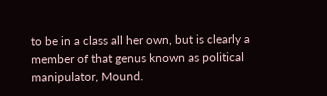to be in a class all her own, but is clearly a member of that genus known as political manipulator, Mound.